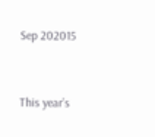Sep 202015


This year’s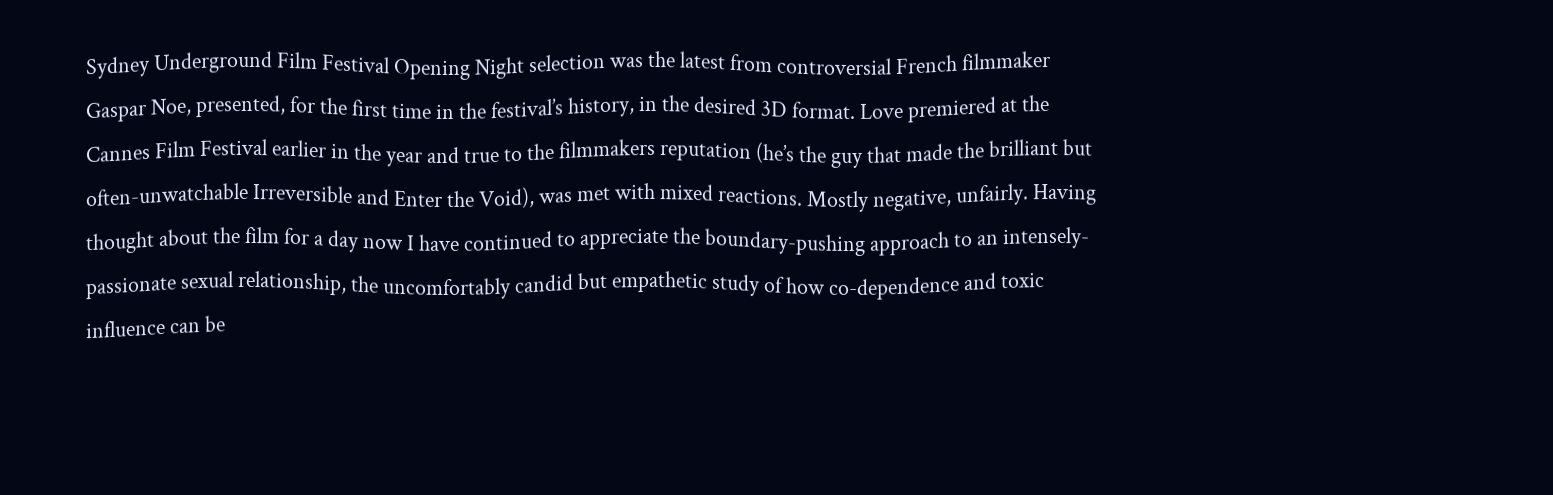Sydney Underground Film Festival Opening Night selection was the latest from controversial French filmmaker Gaspar Noe, presented, for the first time in the festival’s history, in the desired 3D format. Love premiered at the Cannes Film Festival earlier in the year and true to the filmmakers reputation (he’s the guy that made the brilliant but often-unwatchable Irreversible and Enter the Void), was met with mixed reactions. Mostly negative, unfairly. Having thought about the film for a day now I have continued to appreciate the boundary-pushing approach to an intensely-passionate sexual relationship, the uncomfortably candid but empathetic study of how co-dependence and toxic influence can be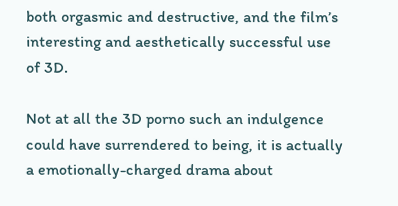both orgasmic and destructive, and the film’s interesting and aesthetically successful use of 3D.

Not at all the 3D porno such an indulgence could have surrendered to being, it is actually a emotionally-charged drama about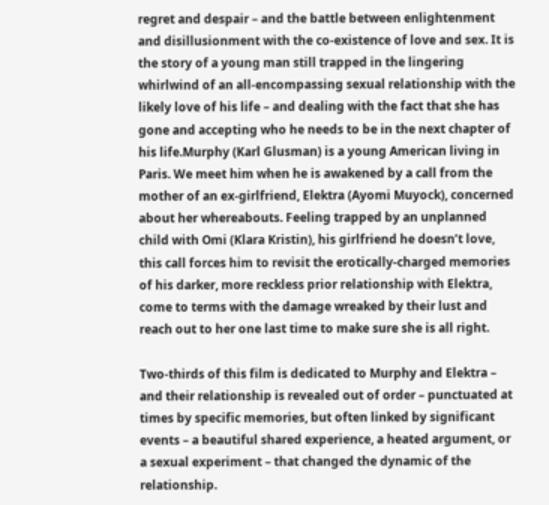regret and despair – and the battle between enlightenment and disillusionment with the co-existence of love and sex. It is the story of a young man still trapped in the lingering whirlwind of an all-encompassing sexual relationship with the likely love of his life – and dealing with the fact that she has gone and accepting who he needs to be in the next chapter of his life.Murphy (Karl Glusman) is a young American living in Paris. We meet him when he is awakened by a call from the mother of an ex-girlfriend, Elektra (Ayomi Muyock), concerned about her whereabouts. Feeling trapped by an unplanned child with Omi (Klara Kristin), his girlfriend he doesn’t love, this call forces him to revisit the erotically-charged memories of his darker, more reckless prior relationship with Elektra, come to terms with the damage wreaked by their lust and reach out to her one last time to make sure she is all right.

Two-thirds of this film is dedicated to Murphy and Elektra – and their relationship is revealed out of order – punctuated at times by specific memories, but often linked by significant events – a beautiful shared experience, a heated argument, or a sexual experiment – that changed the dynamic of the relationship.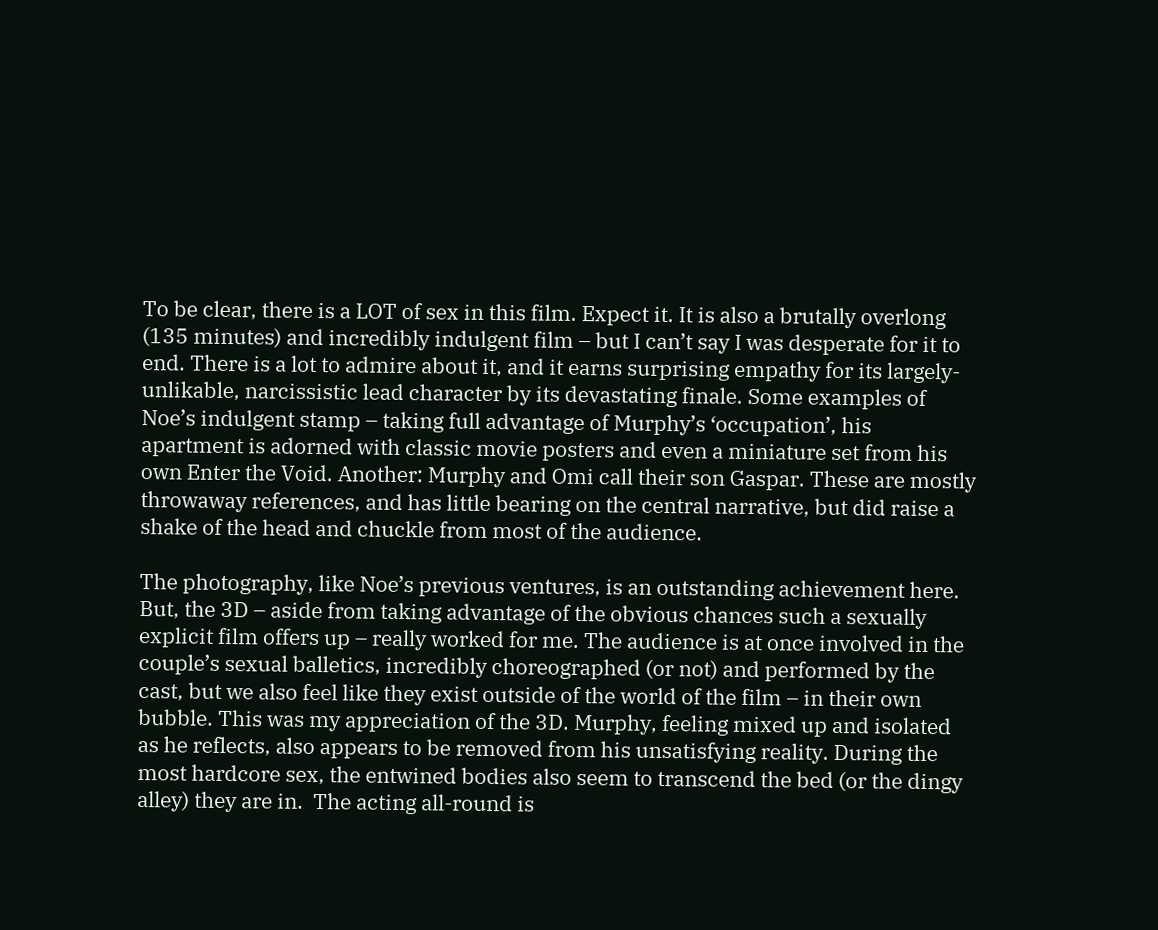To be clear, there is a LOT of sex in this film. Expect it. It is also a brutally overlong (135 minutes) and incredibly indulgent film – but I can’t say I was desperate for it to end. There is a lot to admire about it, and it earns surprising empathy for its largely-unlikable, narcissistic lead character by its devastating finale. Some examples of Noe’s indulgent stamp – taking full advantage of Murphy’s ‘occupation’, his apartment is adorned with classic movie posters and even a miniature set from his own Enter the Void. Another: Murphy and Omi call their son Gaspar. These are mostly throwaway references, and has little bearing on the central narrative, but did raise a shake of the head and chuckle from most of the audience.

The photography, like Noe’s previous ventures, is an outstanding achievement here. But, the 3D – aside from taking advantage of the obvious chances such a sexually explicit film offers up – really worked for me. The audience is at once involved in the couple’s sexual balletics, incredibly choreographed (or not) and performed by the cast, but we also feel like they exist outside of the world of the film – in their own bubble. This was my appreciation of the 3D. Murphy, feeling mixed up and isolated as he reflects, also appears to be removed from his unsatisfying reality. During the most hardcore sex, the entwined bodies also seem to transcend the bed (or the dingy alley) they are in.  The acting all-round is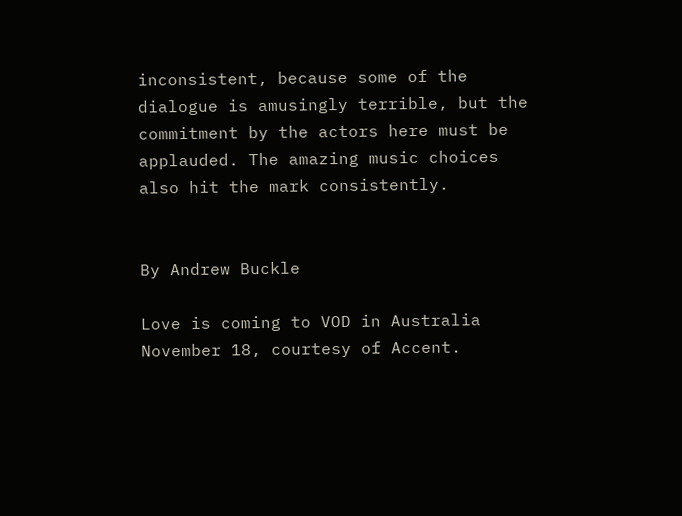inconsistent, because some of the dialogue is amusingly terrible, but the commitment by the actors here must be applauded. The amazing music choices also hit the mark consistently.


By Andrew Buckle

Love is coming to VOD in Australia November 18, courtesy of Accent.